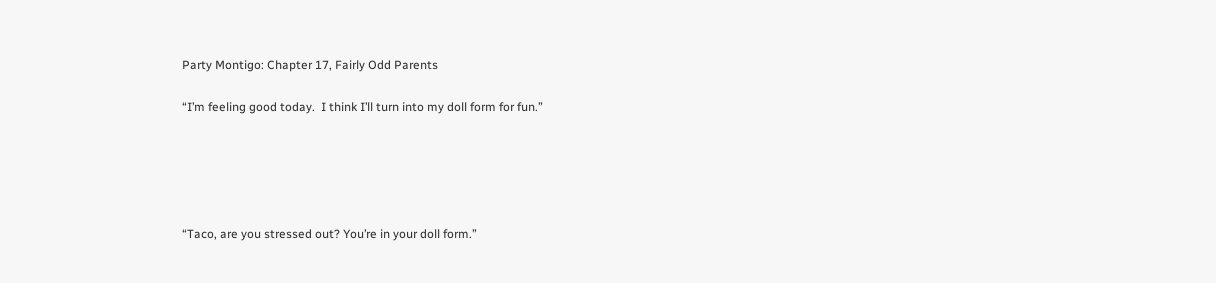Party Montigo: Chapter 17, Fairly Odd Parents

“I’m feeling good today.  I think I’ll turn into my doll form for fun.”





“Taco, are you stressed out? You’re in your doll form.”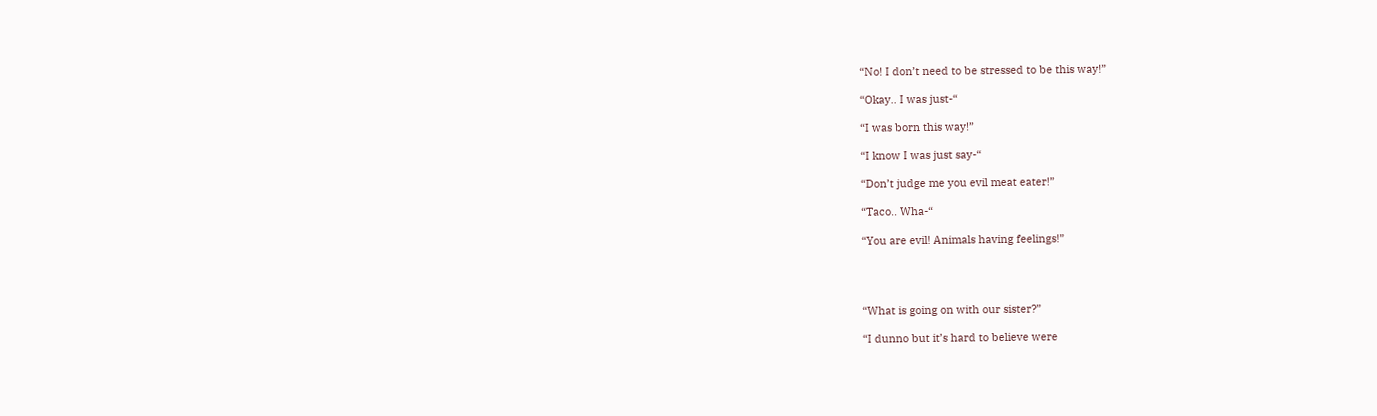“No! I don’t need to be stressed to be this way!”

“Okay.. I was just-“

“I was born this way!”

“I know I was just say-“

“Don’t judge me you evil meat eater!”

“Taco.. Wha-“

“You are evil! Animals having feelings!”




“What is going on with our sister?”

“I dunno but it’s hard to believe were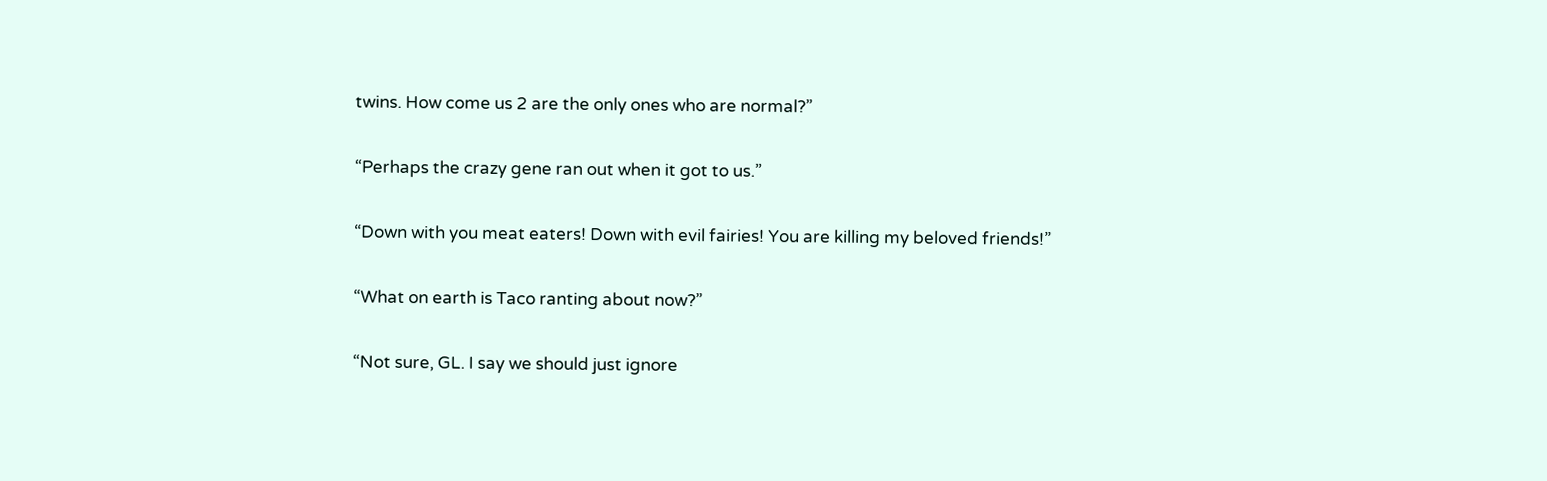twins. How come us 2 are the only ones who are normal?”

“Perhaps the crazy gene ran out when it got to us.”

“Down with you meat eaters! Down with evil fairies! You are killing my beloved friends!”

“What on earth is Taco ranting about now?”

“Not sure, GL. I say we should just ignore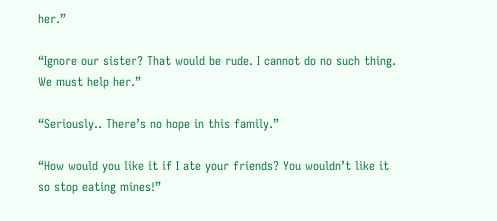her.”

“Ignore our sister? That would be rude. I cannot do no such thing. We must help her.”

“Seriously.. There’s no hope in this family.”

“How would you like it if I ate your friends? You wouldn’t like it so stop eating mines!”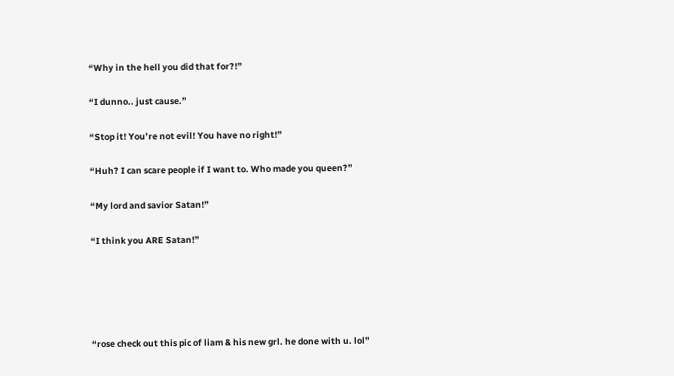“Why in the hell you did that for?!”

“I dunno.. just cause.”

“Stop it! You’re not evil! You have no right!”

“Huh? I can scare people if I want to. Who made you queen?”

“My lord and savior Satan!”

“I think you ARE Satan!”





“rose check out this pic of liam & his new grl. he done with u. lol”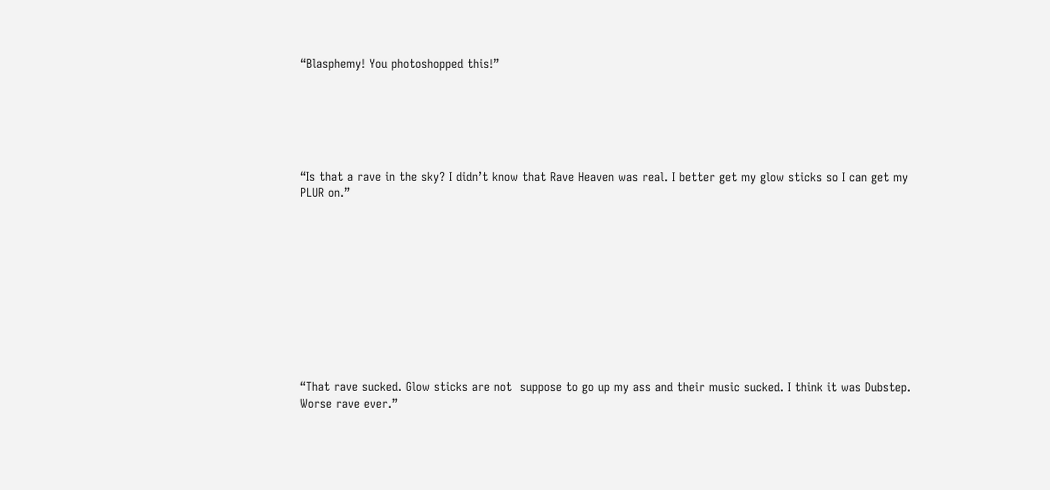“Blasphemy! You photoshopped this!”






“Is that a rave in the sky? I didn’t know that Rave Heaven was real. I better get my glow sticks so I can get my PLUR on.”











“That rave sucked. Glow sticks are not  suppose to go up my ass and their music sucked. I think it was Dubstep. Worse rave ever.”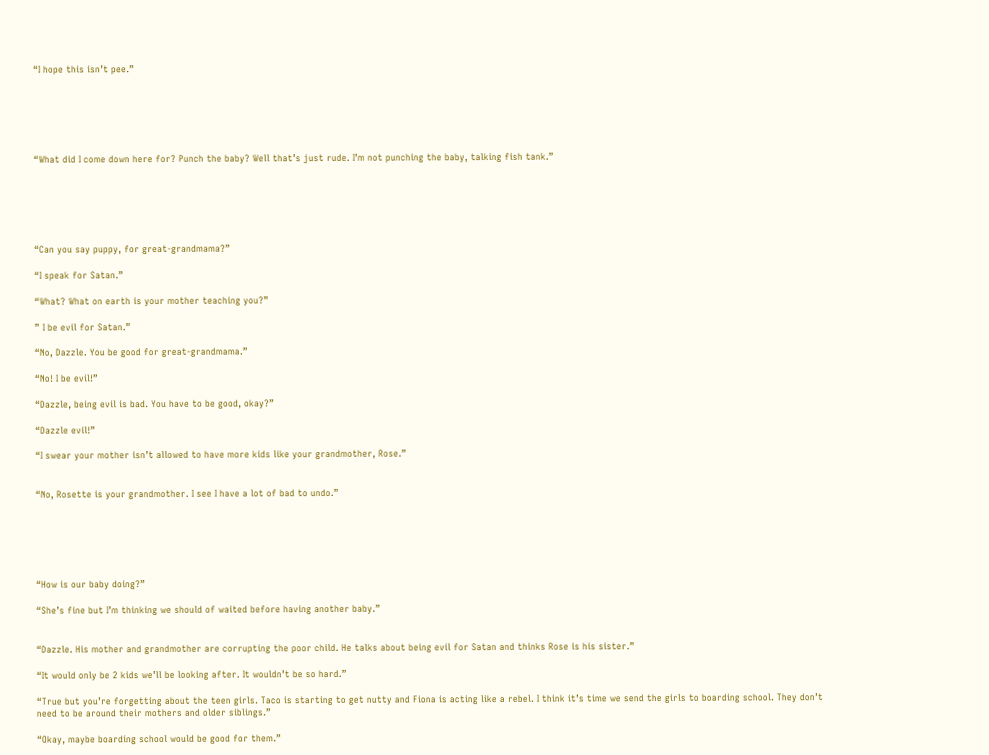“I hope this isn’t pee.”






“What did I come down here for? Punch the baby? Well that’s just rude. I’m not punching the baby, talking fish tank.”






“Can you say puppy, for great-grandmama?”

“I speak for Satan.”

“What? What on earth is your mother teaching you?”

” I be evil for Satan.”

“No, Dazzle. You be good for great-grandmama.”

“No! I be evil!”

“Dazzle, being evil is bad. You have to be good, okay?”

“Dazzle evil!”

“I swear your mother isn’t allowed to have more kids like your grandmother, Rose.”


“No, Rosette is your grandmother. I see I have a lot of bad to undo.”






“How is our baby doing?”

“She’s fine but I’m thinking we should of waited before having another baby.”


“Dazzle. His mother and grandmother are corrupting the poor child. He talks about being evil for Satan and thinks Rose is his sister.”

“It would only be 2 kids we’ll be looking after. It wouldn’t be so hard.”

“True but you’re forgetting about the teen girls. Taco is starting to get nutty and Fiona is acting like a rebel. I think it’s time we send the girls to boarding school. They don’t need to be around their mothers and older siblings.”

“Okay, maybe boarding school would be good for them.”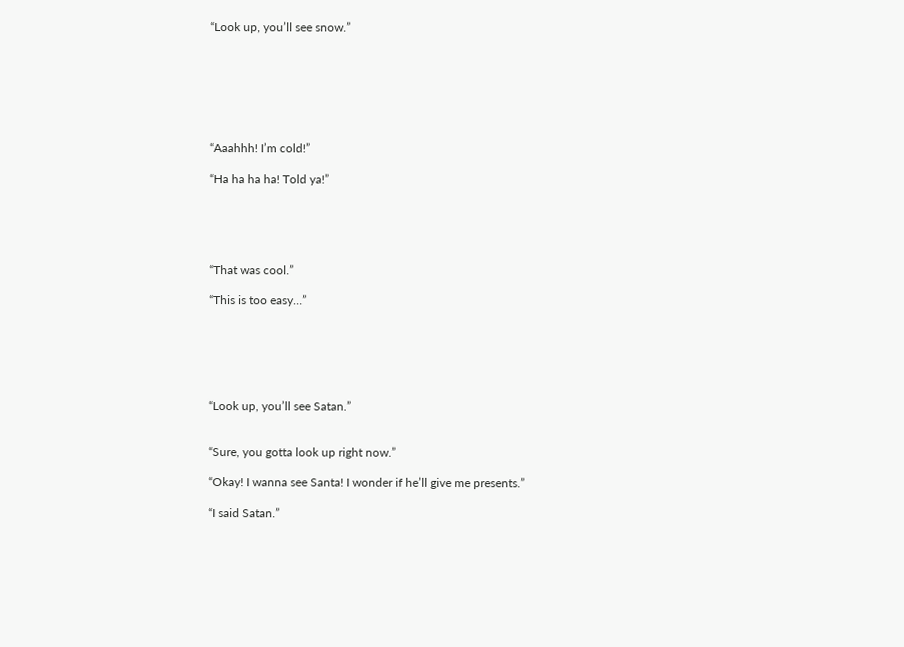“Look up, you’ll see snow.”







“Aaahhh! I’m cold!”

“Ha ha ha ha! Told ya!”





“That was cool.”

“This is too easy…”






“Look up, you’ll see Satan.”


“Sure, you gotta look up right now.”

“Okay! I wanna see Santa! I wonder if he’ll give me presents.”

“I said Satan.”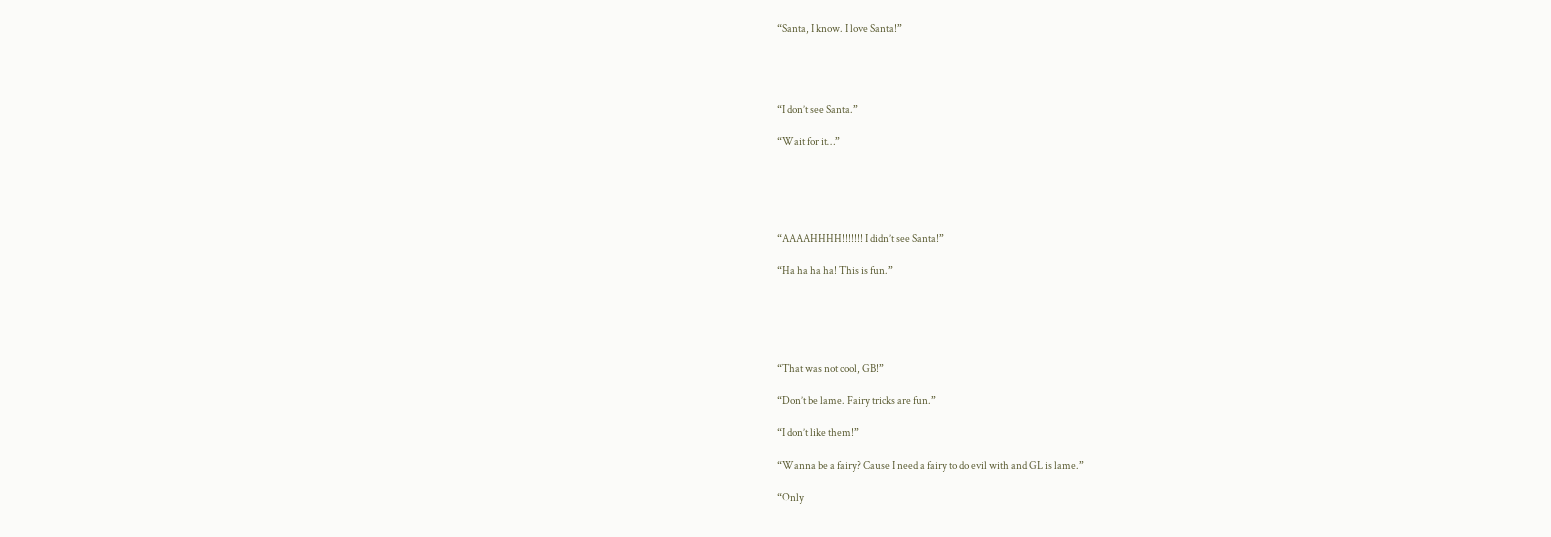“Santa, I know. I love Santa!”




“I don’t see Santa.”

“Wait for it…”





“AAAAHHHH!!!!!!! I didn’t see Santa!”

“Ha ha ha ha! This is fun.”





“That was not cool, GB!”

“Don’t be lame. Fairy tricks are fun.”

“I don’t like them!”

“Wanna be a fairy? Cause I need a fairy to do evil with and GL is lame.”

“Only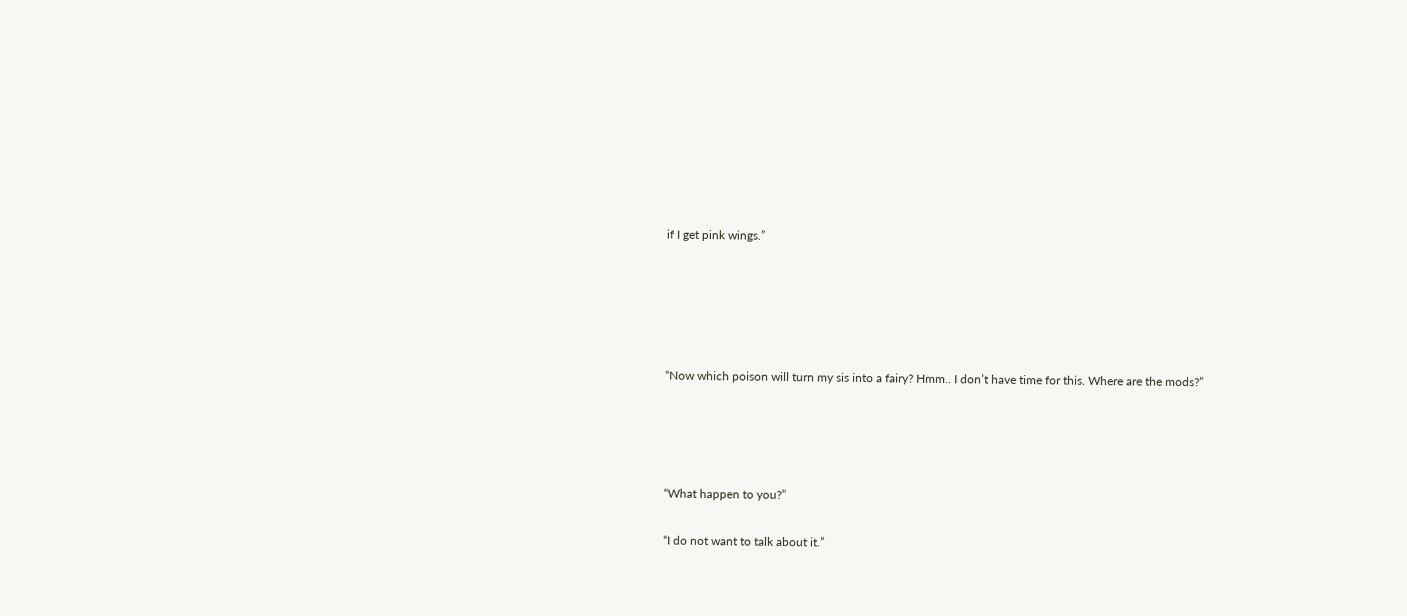if I get pink wings.”





“Now which poison will turn my sis into a fairy? Hmm.. I don’t have time for this. Where are the mods?”




“What happen to you?”

“I do not want to talk about it.”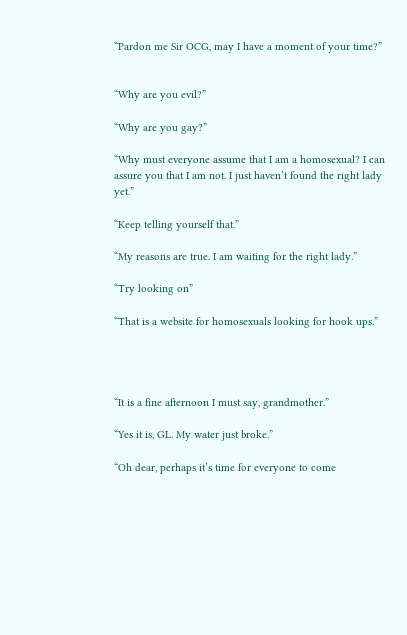“Pardon me Sir OCG, may I have a moment of your time?”


“Why are you evil?”

“Why are you gay?”

“Why must everyone assume that I am a homosexual? I can assure you that I am not. I just haven’t found the right lady yet.”

“Keep telling yourself that.”

“My reasons are true. I am waiting for the right lady.”

“Try looking on”

“That is a website for homosexuals looking for hook ups.”




“It is a fine afternoon I must say, grandmother.”

“Yes it is, GL. My water just broke.”

“Oh dear, perhaps it’s time for everyone to come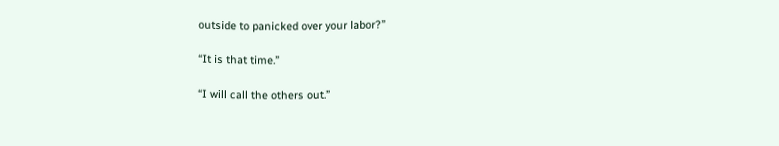outside to panicked over your labor?”

“It is that time.”

“I will call the others out.”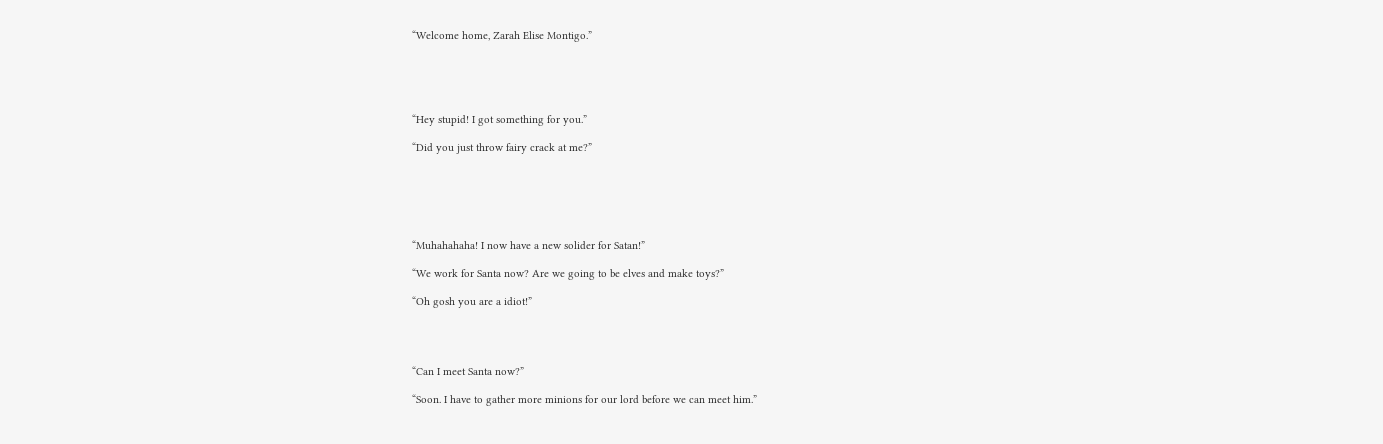“Welcome home, Zarah Elise Montigo.”





“Hey stupid! I got something for you.”

“Did you just throw fairy crack at me?”






“Muhahahaha! I now have a new solider for Satan!”

“We work for Santa now? Are we going to be elves and make toys?”

“Oh gosh you are a idiot!”




“Can I meet Santa now?”

“Soon. I have to gather more minions for our lord before we can meet him.”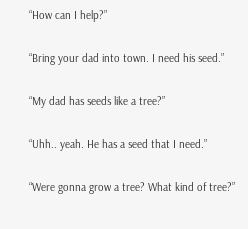“How can I help?”

“Bring your dad into town. I need his seed.”

“My dad has seeds like a tree?”

“Uhh.. yeah. He has a seed that I need.”

“Were gonna grow a tree? What kind of tree?”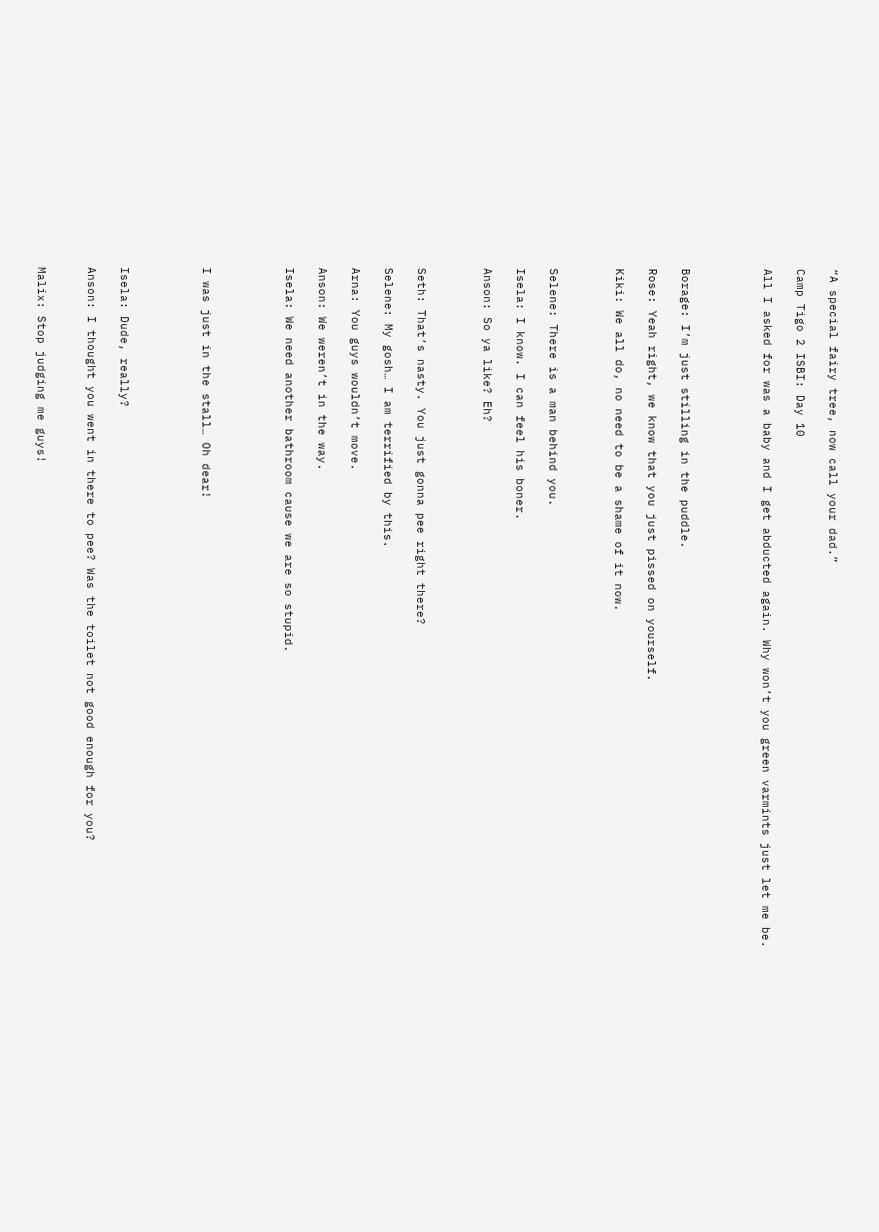“A special fairy tree, now call your dad.”

Camp Tigo 2 ISBI: Day 10

All I asked for was a baby and I get abducted again. Why won’t you green varmints just let me be.




Borage: I’m just stilling in the puddle.

Rose: Yeah right, we know that you just pissed on yourself.

Kiki: We all do, no need to be a shame of it now.



Selene: There is a man behind you.

Isela: I know. I can feel his boner.

Anson: So ya like? Eh?



Seth: That’s nasty. You just gonna pee right there?

Selene: My gosh… I am terrified by this.

Arna: You guys wouldn’t move.

Anson: We weren’t in the way.

Isela: We need another bathroom cause we are so stupid.




I was just in the stall… Oh dear!




Isela: Dude, really?

Anson: I thought you went in there to pee? Was the toilet not good enough for you?


Malix: Stop judging me guys!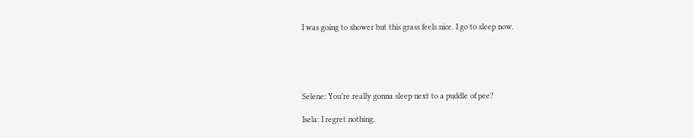I was going to shower but this grass feels nice. I go to sleep now.





Selene: You’re really gonna sleep next to a puddle of pee?

Isela: I regret nothing.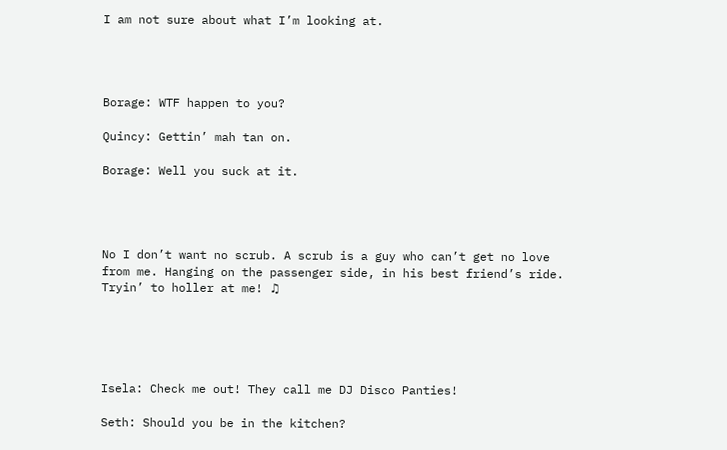I am not sure about what I’m looking at.




Borage: WTF happen to you?

Quincy: Gettin’ mah tan on.

Borage: Well you suck at it.




No I don’t want no scrub. A scrub is a guy who can’t get no love from me. Hanging on the passenger side, in his best friend’s ride. Tryin’ to holler at me! ♫





Isela: Check me out! They call me DJ Disco Panties!

Seth: Should you be in the kitchen?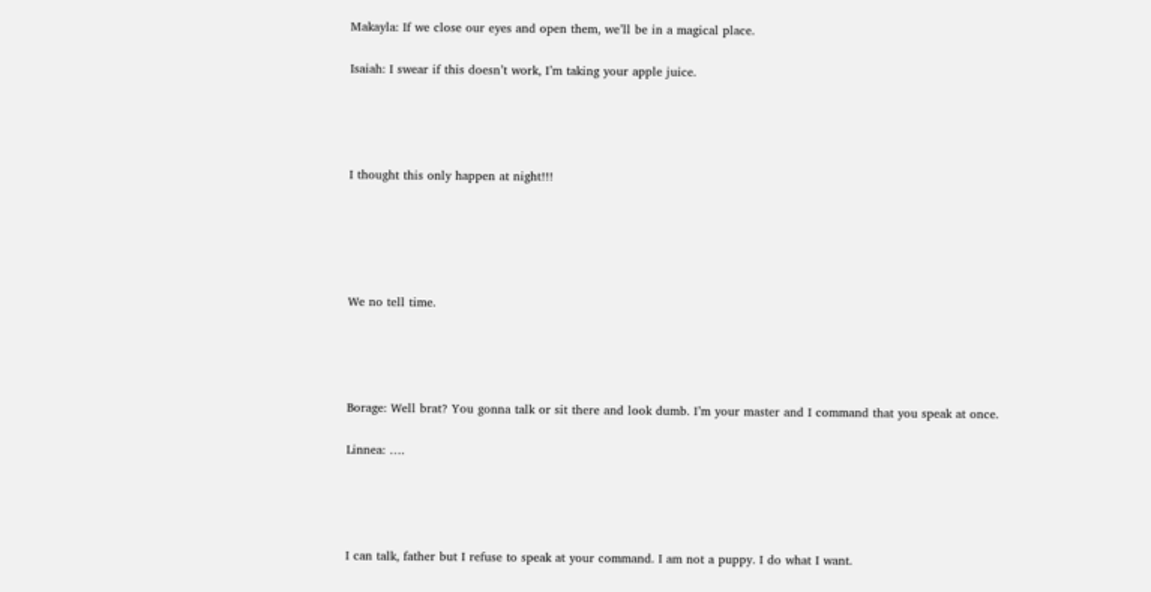Makayla: If we close our eyes and open them, we’ll be in a magical place.

Isaiah: I swear if this doesn’t work, I’m taking your apple juice.




I thought this only happen at night!!!





We no tell time.




Borage: Well brat? You gonna talk or sit there and look dumb. I’m your master and I command that you speak at once.

Linnea: ….




I can talk, father but I refuse to speak at your command. I am not a puppy. I do what I want.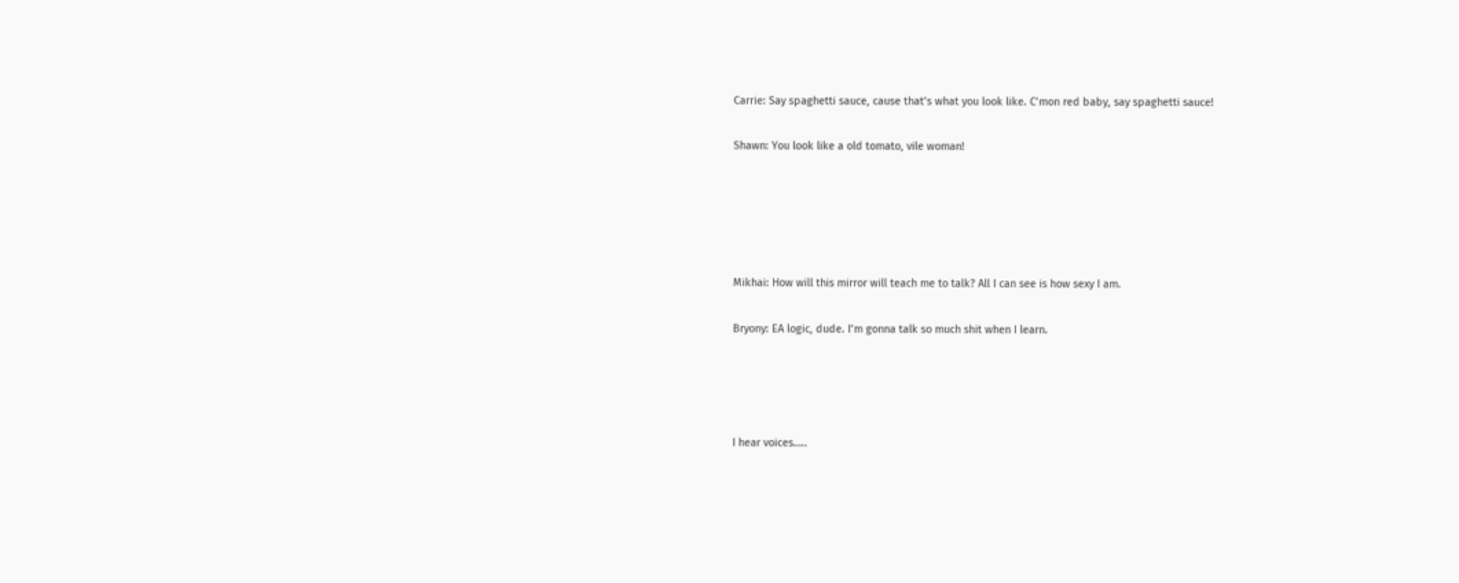Carrie: Say spaghetti sauce, cause that’s what you look like. C’mon red baby, say spaghetti sauce!

Shawn: You look like a old tomato, vile woman!





Mikhai: How will this mirror will teach me to talk? All I can see is how sexy I am.

Bryony: EA logic, dude. I’m gonna talk so much shit when I learn.




I hear voices…..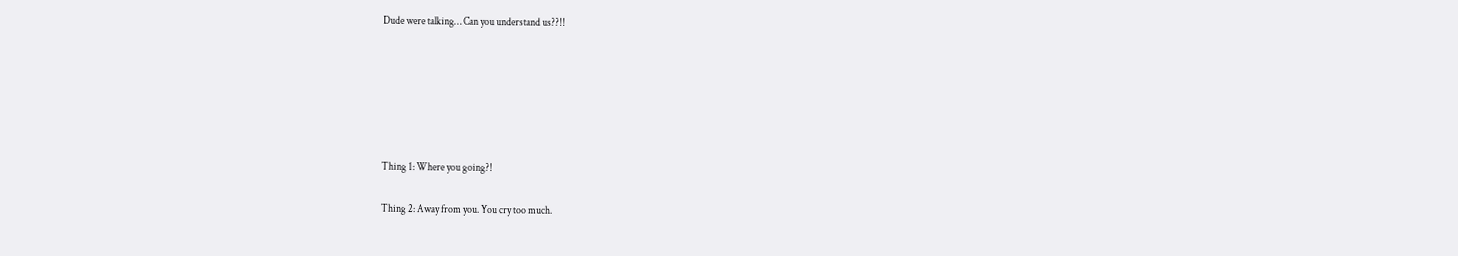Dude were talking… Can you understand us??!!






Thing 1: Where you going?!

Thing 2: Away from you. You cry too much.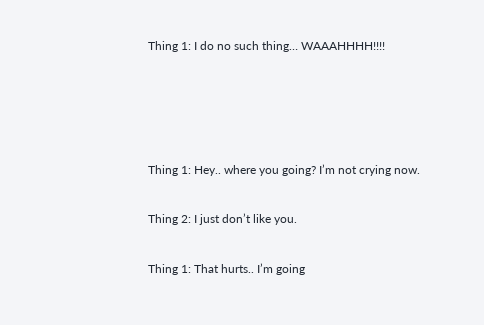Thing 1: I do no such thing… WAAAHHHH!!!!




Thing 1: Hey.. where you going? I’m not crying now.

Thing 2: I just don’t like you.

Thing 1: That hurts.. I’m going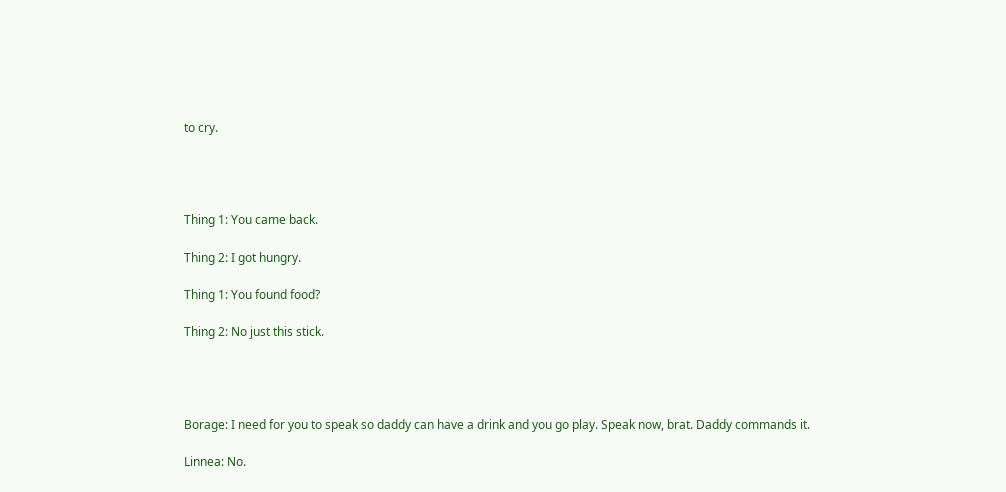to cry.




Thing 1: You came back.

Thing 2: I got hungry.

Thing 1: You found food?

Thing 2: No just this stick.




Borage: I need for you to speak so daddy can have a drink and you go play. Speak now, brat. Daddy commands it.

Linnea: No.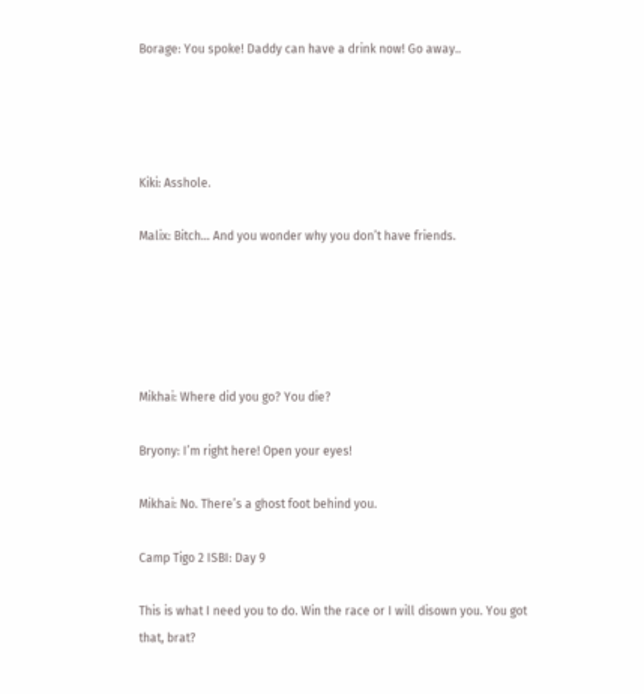Borage: You spoke! Daddy can have a drink now! Go away..




Kiki: Asshole.

Malix: Bitch… And you wonder why you don’t have friends.





Mikhai: Where did you go? You die?

Bryony: I’m right here! Open your eyes!

Mikhai: No. There’s a ghost foot behind you.

Camp Tigo 2 ISBI: Day 9

This is what I need you to do. Win the race or I will disown you. You got that, brat?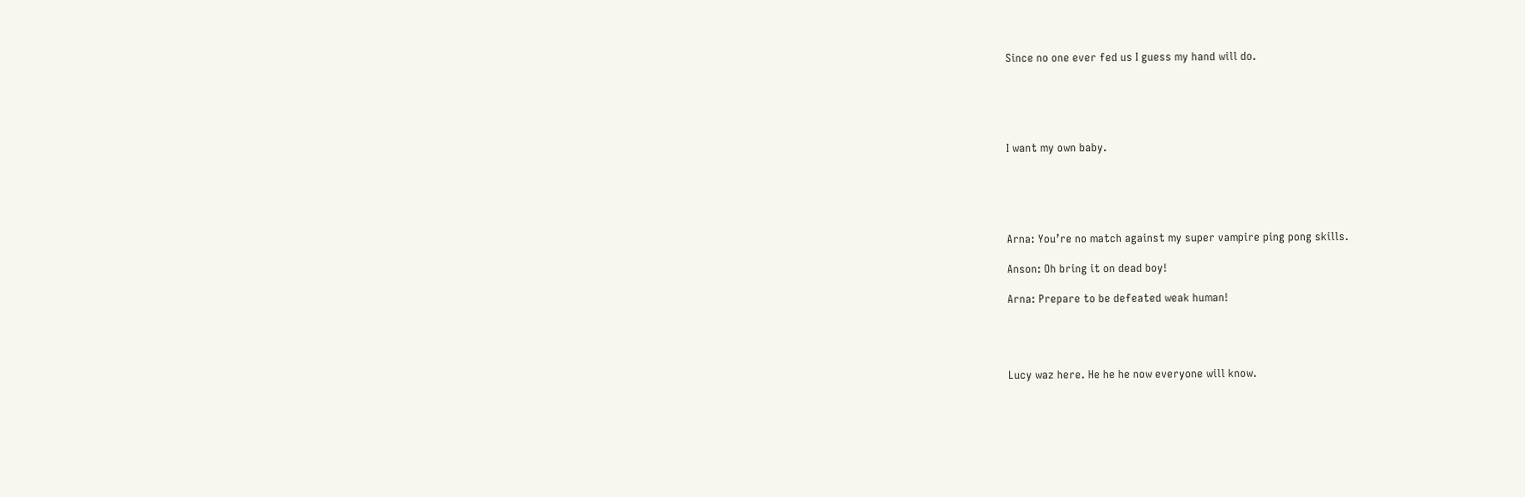Since no one ever fed us I guess my hand will do.





I want my own baby.





Arna: You’re no match against my super vampire ping pong skills.

Anson: Oh bring it on dead boy!

Arna: Prepare to be defeated weak human!




Lucy waz here. He he he now everyone will know.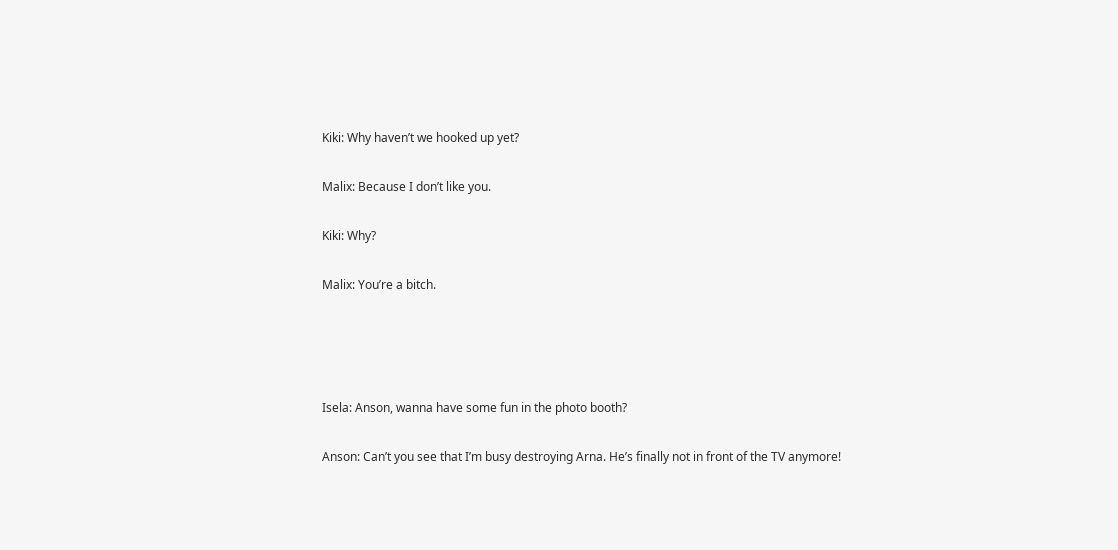Kiki: Why haven’t we hooked up yet?

Malix: Because I don’t like you.

Kiki: Why?

Malix: You’re a bitch.




Isela: Anson, wanna have some fun in the photo booth?

Anson: Can’t you see that I’m busy destroying Arna. He’s finally not in front of the TV anymore!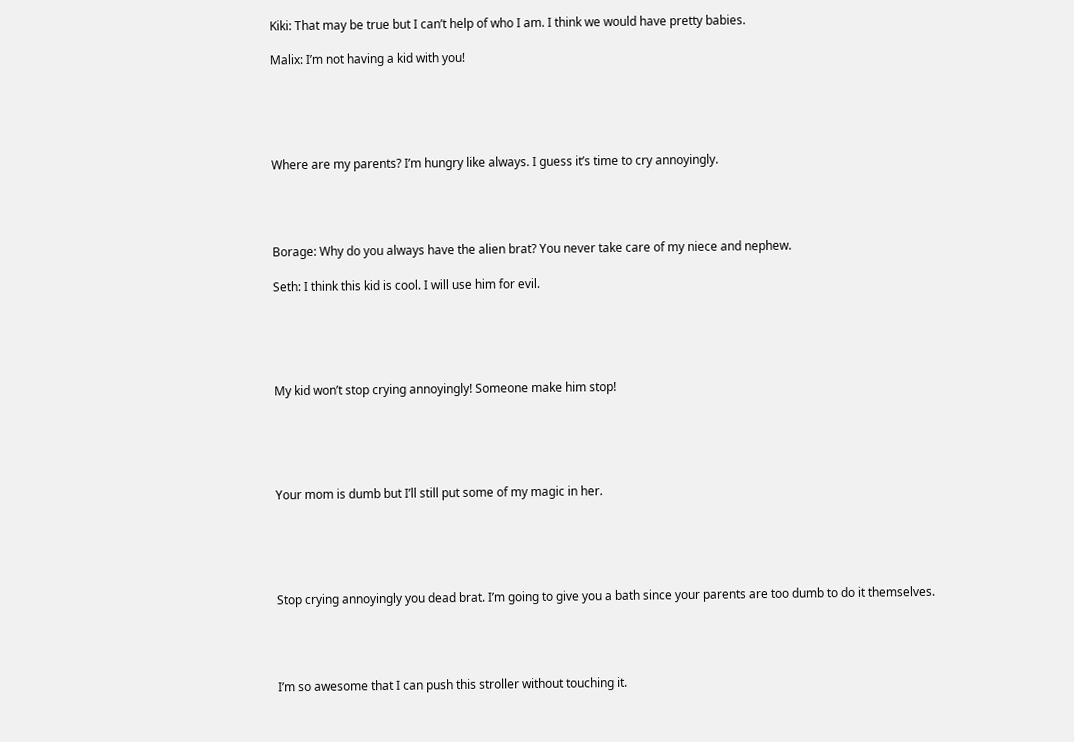Kiki: That may be true but I can’t help of who I am. I think we would have pretty babies.

Malix: I’m not having a kid with you!





Where are my parents? I’m hungry like always. I guess it’s time to cry annoyingly.




Borage: Why do you always have the alien brat? You never take care of my niece and nephew.

Seth: I think this kid is cool. I will use him for evil.





My kid won’t stop crying annoyingly! Someone make him stop!





Your mom is dumb but I’ll still put some of my magic in her.





Stop crying annoyingly you dead brat. I’m going to give you a bath since your parents are too dumb to do it themselves.




I’m so awesome that I can push this stroller without touching it.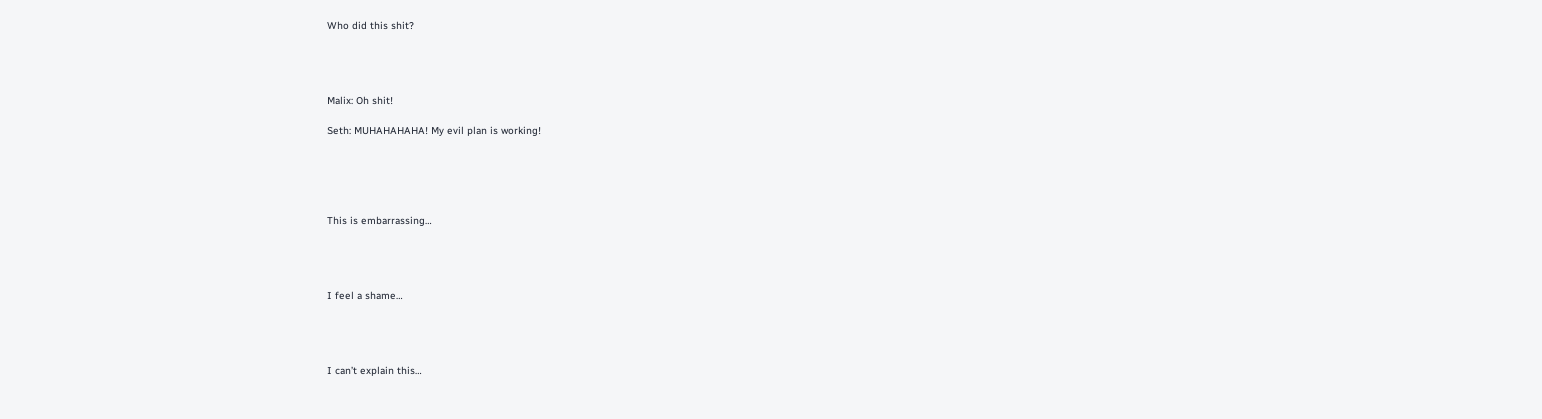Who did this shit?




Malix: Oh shit!

Seth: MUHAHAHAHA! My evil plan is working!





This is embarrassing…




I feel a shame…




I can’t explain this…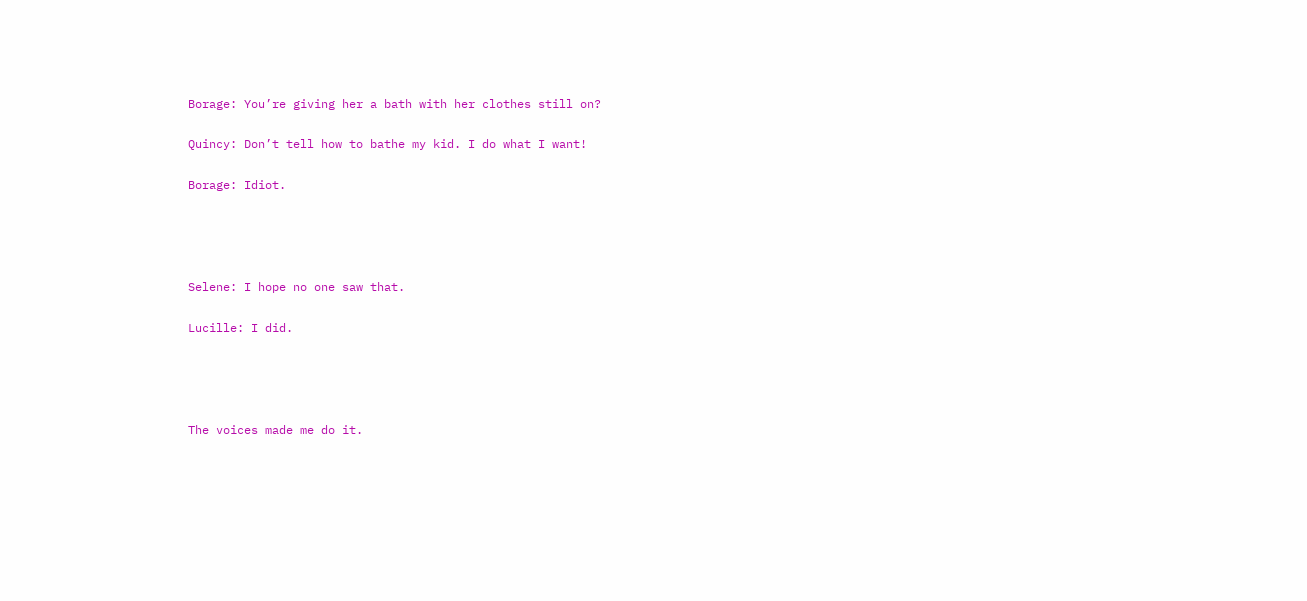Borage: You’re giving her a bath with her clothes still on?

Quincy: Don’t tell how to bathe my kid. I do what I want!

Borage: Idiot.




Selene: I hope no one saw that.

Lucille: I did.




The voices made me do it.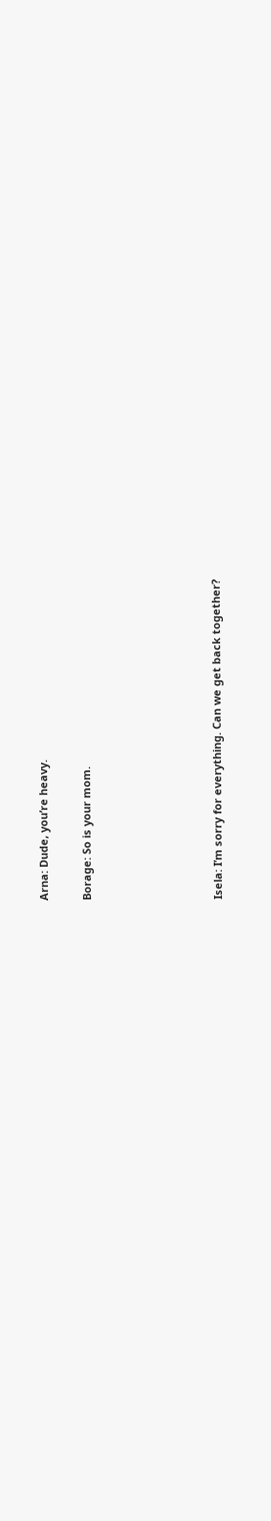Arna: Dude, you’re heavy.

Borage: So is your mom.





Isela: I’m sorry for everything. Can we get back together?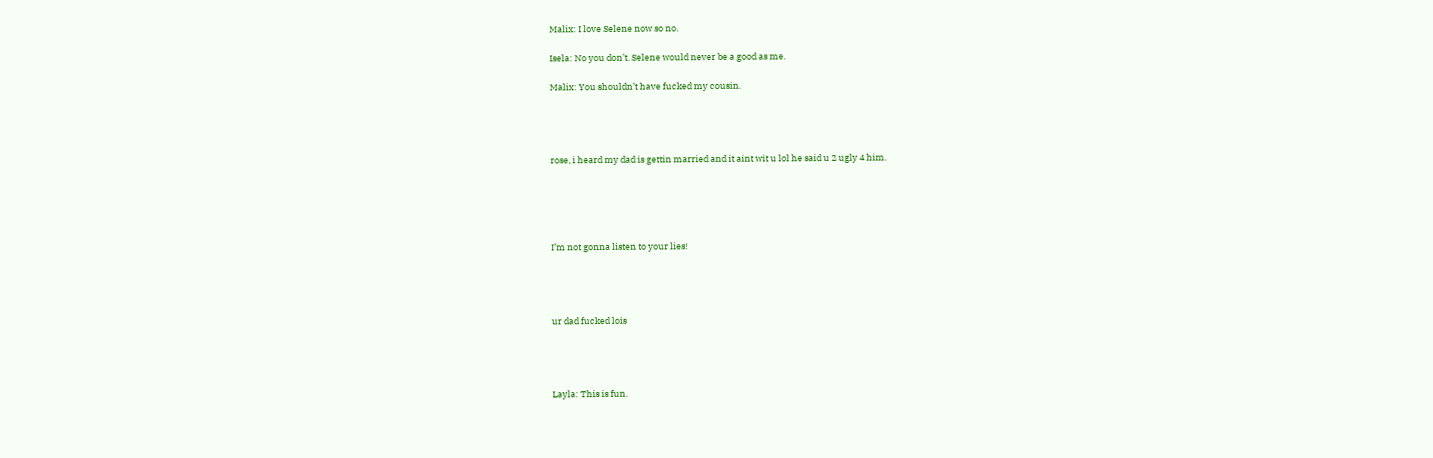Malix: I love Selene now so no.

Isela: No you don’t. Selene would never be a good as me.

Malix: You shouldn’t have fucked my cousin.




rose, i heard my dad is gettin married and it aint wit u lol he said u 2 ugly 4 him.





I’m not gonna listen to your lies!




ur dad fucked lois




Layla: This is fun.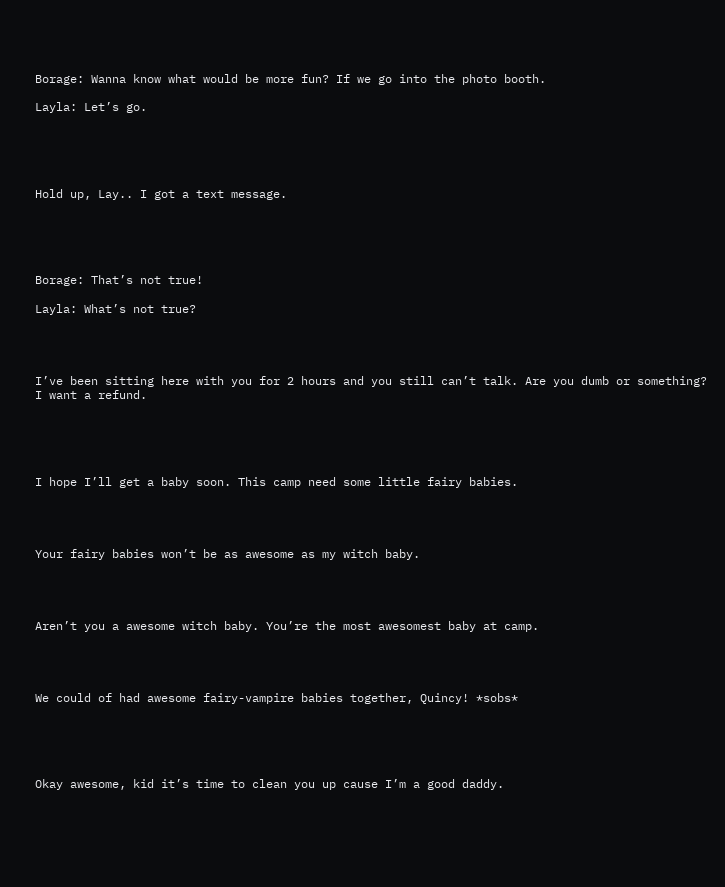Borage: Wanna know what would be more fun? If we go into the photo booth.

Layla: Let’s go.





Hold up, Lay.. I got a text message.





Borage: That’s not true!

Layla: What’s not true?




I’ve been sitting here with you for 2 hours and you still can’t talk. Are you dumb or something? I want a refund.





I hope I’ll get a baby soon. This camp need some little fairy babies.




Your fairy babies won’t be as awesome as my witch baby.




Aren’t you a awesome witch baby. You’re the most awesomest baby at camp.




We could of had awesome fairy-vampire babies together, Quincy! *sobs*





Okay awesome, kid it’s time to clean you up cause I’m a good daddy.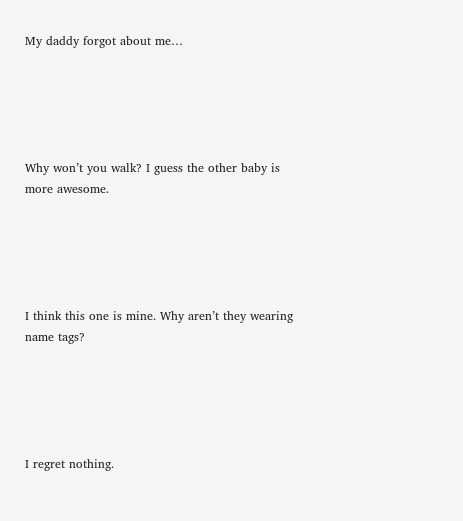My daddy forgot about me…





Why won’t you walk? I guess the other baby is more awesome.





I think this one is mine. Why aren’t they wearing name tags?





I regret nothing.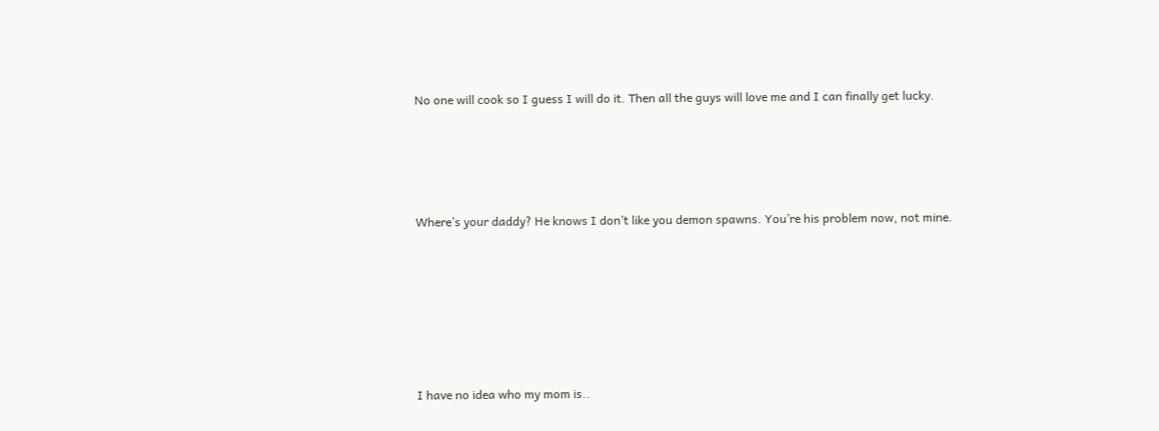No one will cook so I guess I will do it. Then all the guys will love me and I can finally get lucky.




Where’s your daddy? He knows I don’t like you demon spawns. You’re his problem now, not mine.






I have no idea who my mom is..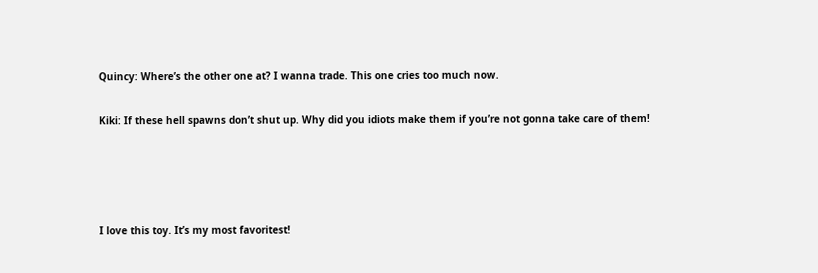Quincy: Where’s the other one at? I wanna trade. This one cries too much now.

Kiki: If these hell spawns don’t shut up. Why did you idiots make them if you’re not gonna take care of them!




I love this toy. It’s my most favoritest!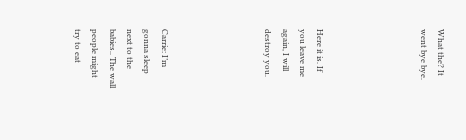What the? It went bye bye.





Here it is. If you leave me again, I will destroy you.





Carrie: I’m gonna sleep next to the babies.. The wall people might try to eat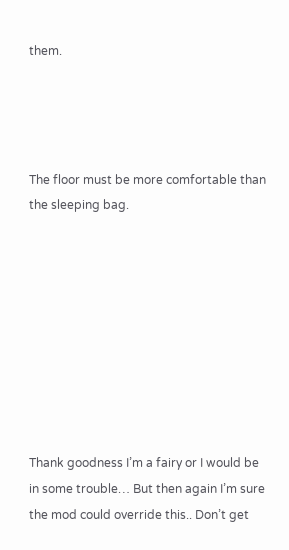them.




The floor must be more comfortable than the sleeping bag.









Thank goodness I’m a fairy or I would be in some trouble… But then again I’m sure the mod could override this.. Don’t get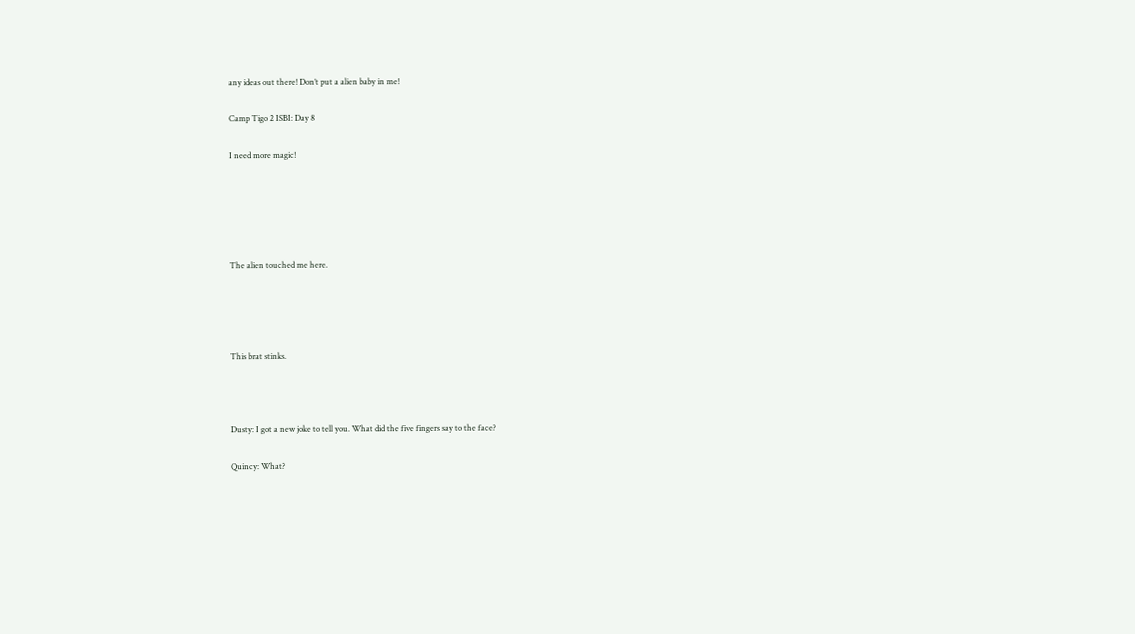any ideas out there! Don’t put a alien baby in me!

Camp Tigo 2 ISBI: Day 8

I need more magic!





The alien touched me here.




This brat stinks.



Dusty: I got a new joke to tell you. What did the five fingers say to the face?

Quincy: What?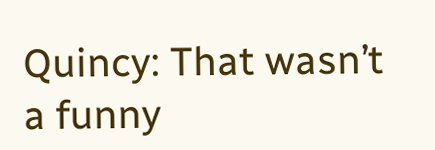Quincy: That wasn’t a funny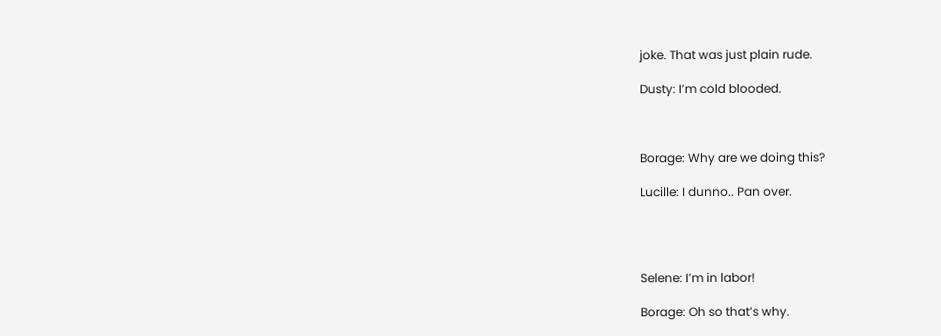joke. That was just plain rude.

Dusty: I’m cold blooded.



Borage: Why are we doing this?

Lucille: I dunno.. Pan over.




Selene: I’m in labor!

Borage: Oh so that’s why.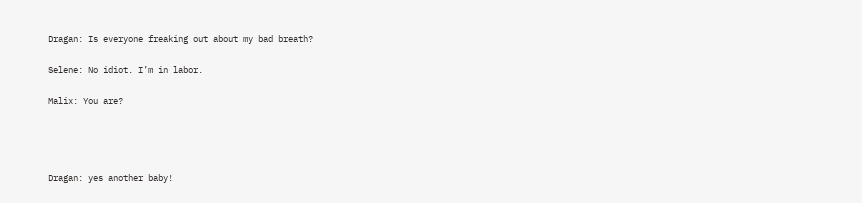Dragan: Is everyone freaking out about my bad breath?

Selene: No idiot. I’m in labor.

Malix: You are?




Dragan: yes another baby!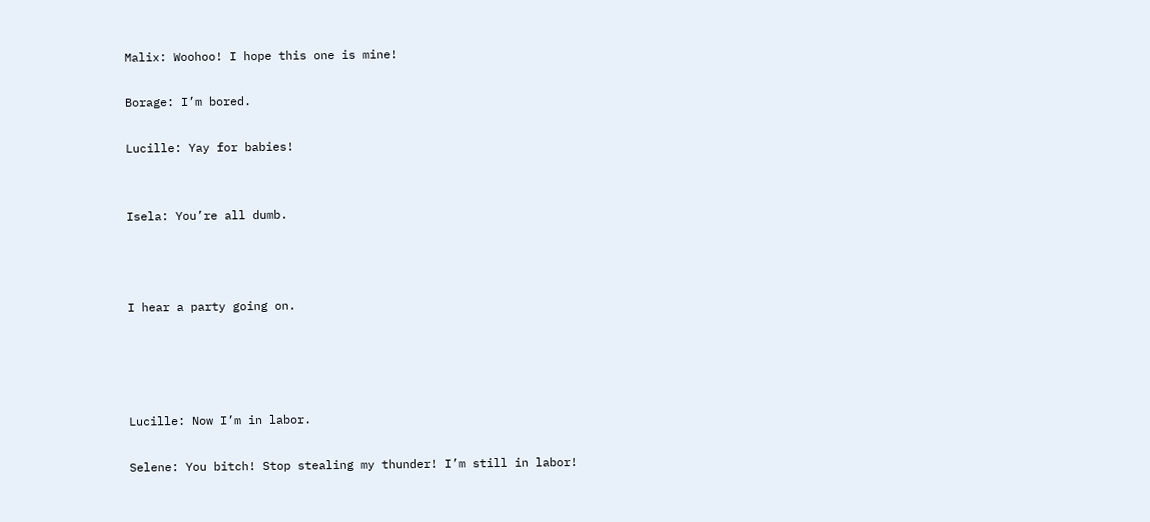Malix: Woohoo! I hope this one is mine!

Borage: I’m bored.

Lucille: Yay for babies!


Isela: You’re all dumb.



I hear a party going on.




Lucille: Now I’m in labor.

Selene: You bitch! Stop stealing my thunder! I’m still in labor!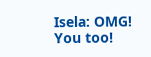Isela: OMG! You too!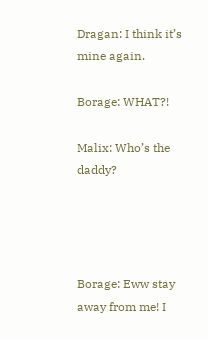Dragan: I think it’s mine again.

Borage: WHAT?!

Malix: Who’s the daddy?




Borage: Eww stay away from me! I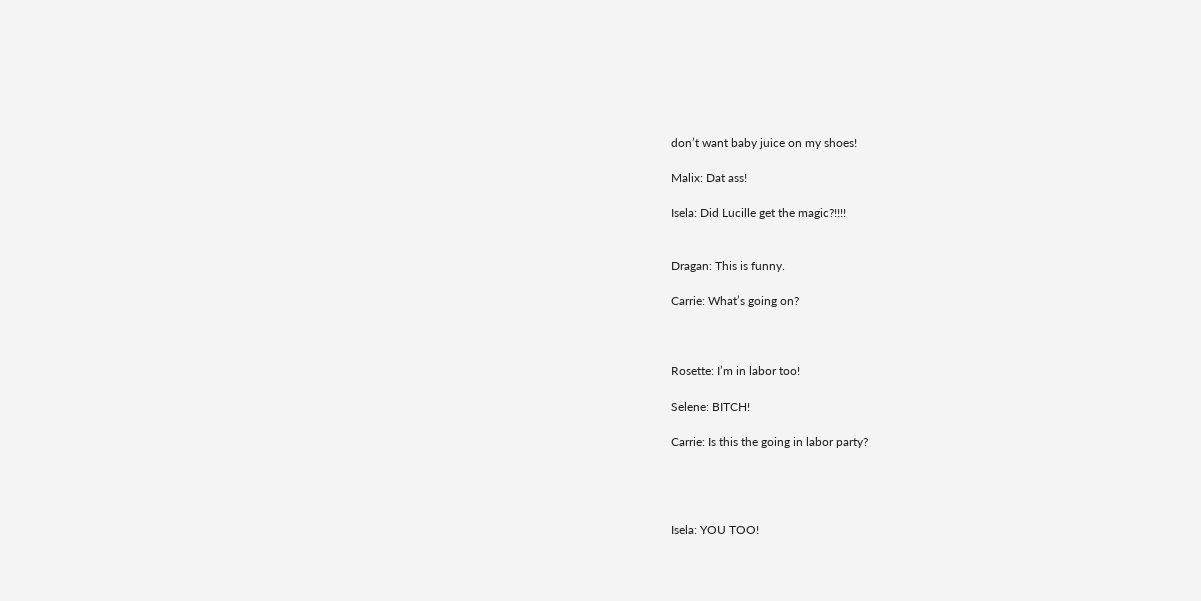don’t want baby juice on my shoes!

Malix: Dat ass!

Isela: Did Lucille get the magic?!!!!


Dragan: This is funny.

Carrie: What’s going on?



Rosette: I’m in labor too!

Selene: BITCH!

Carrie: Is this the going in labor party?




Isela: YOU TOO!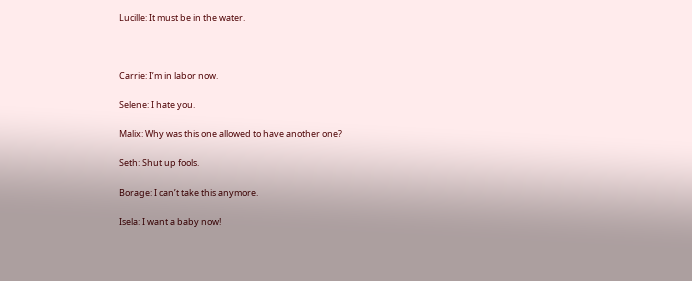Lucille: It must be in the water.



Carrie: I’m in labor now.

Selene: I hate you.

Malix: Why was this one allowed to have another one?

Seth: Shut up fools.

Borage: I can’t take this anymore.

Isela: I want a baby now!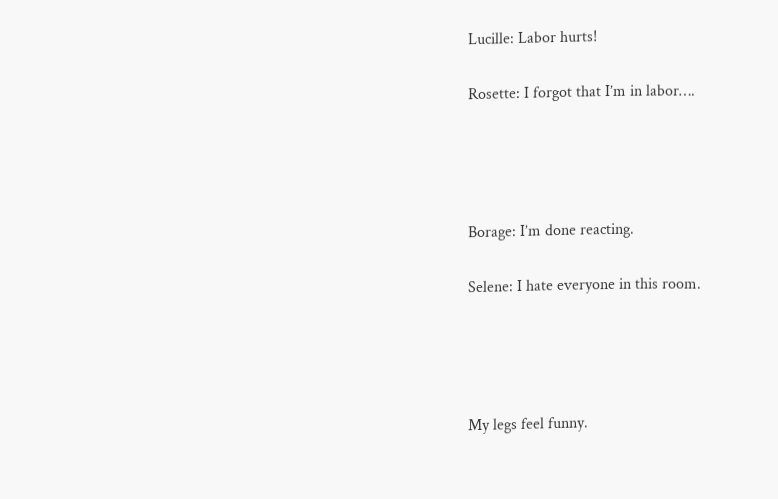Lucille: Labor hurts!

Rosette: I forgot that I’m in labor….




Borage: I’m done reacting.

Selene: I hate everyone in this room.




My legs feel funny.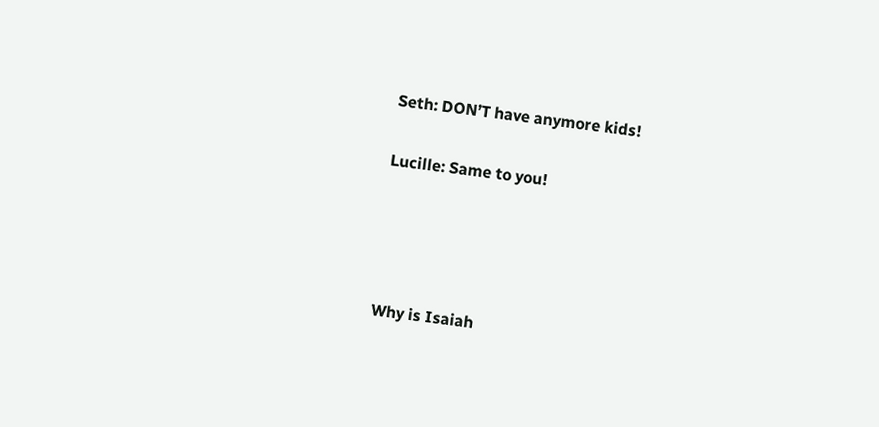Seth: DON’T have anymore kids!

Lucille: Same to you!




Why is Isaiah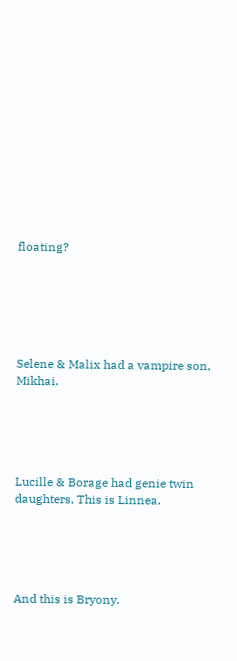floating?






Selene & Malix had a vampire son, Mikhai.





Lucille & Borage had genie twin daughters, This is Linnea.





And this is Bryony.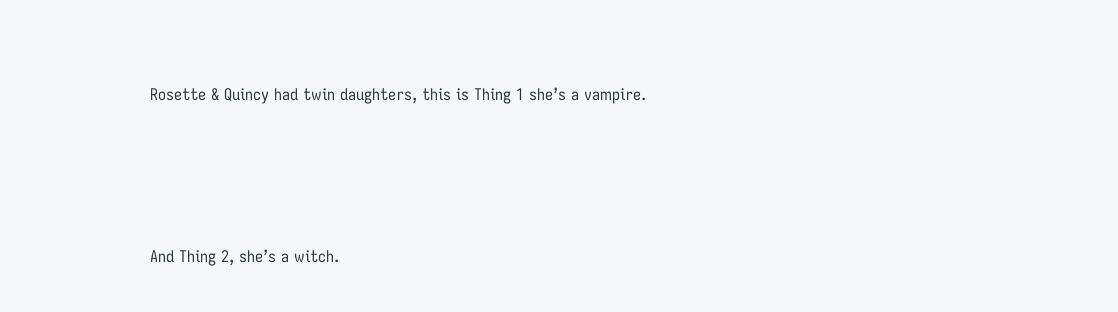Rosette & Quincy had twin daughters, this is Thing 1 she’s a vampire.





And Thing 2, she’s a witch.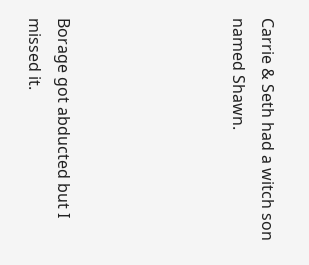Carrie & Seth had a witch son named Shawn.





Borage got abducted but I missed it.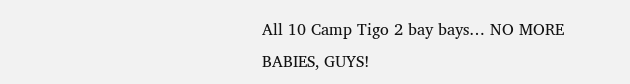All 10 Camp Tigo 2 bay bays… NO MORE BABIES, GUYS!